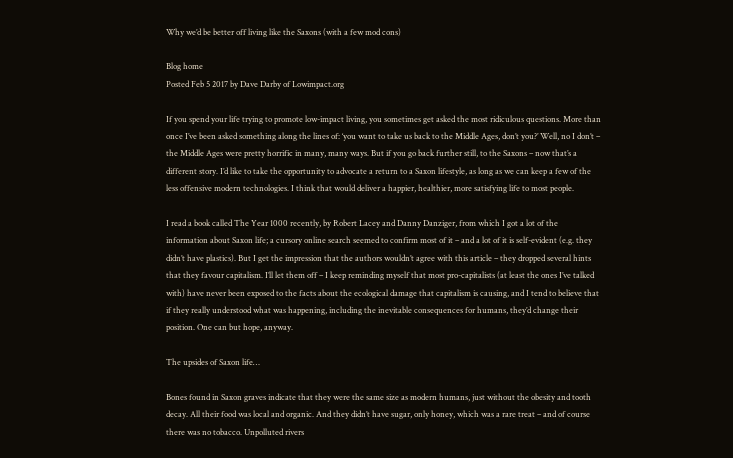Why we’d be better off living like the Saxons (with a few mod cons)

Blog home
Posted Feb 5 2017 by Dave Darby of Lowimpact.org

If you spend your life trying to promote low-impact living, you sometimes get asked the most ridiculous questions. More than once I’ve been asked something along the lines of: ‘you want to take us back to the Middle Ages, don’t you?’ Well, no I don’t – the Middle Ages were pretty horrific in many, many ways. But if you go back further still, to the Saxons – now that’s a different story. I’d like to take the opportunity to advocate a return to a Saxon lifestyle, as long as we can keep a few of the less offensive modern technologies. I think that would deliver a happier, healthier, more satisfying life to most people.

I read a book called The Year 1000 recently, by Robert Lacey and Danny Danziger, from which I got a lot of the information about Saxon life; a cursory online search seemed to confirm most of it – and a lot of it is self-evident (e.g. they didn’t have plastics). But I get the impression that the authors wouldn’t agree with this article – they dropped several hints that they favour capitalism. I’ll let them off – I keep reminding myself that most pro-capitalists (at least the ones I’ve talked with) have never been exposed to the facts about the ecological damage that capitalism is causing, and I tend to believe that if they really understood what was happening, including the inevitable consequences for humans, they’d change their position. One can but hope, anyway.

The upsides of Saxon life…

Bones found in Saxon graves indicate that they were the same size as modern humans, just without the obesity and tooth decay. All their food was local and organic. And they didn’t have sugar, only honey, which was a rare treat – and of course there was no tobacco. Unpolluted rivers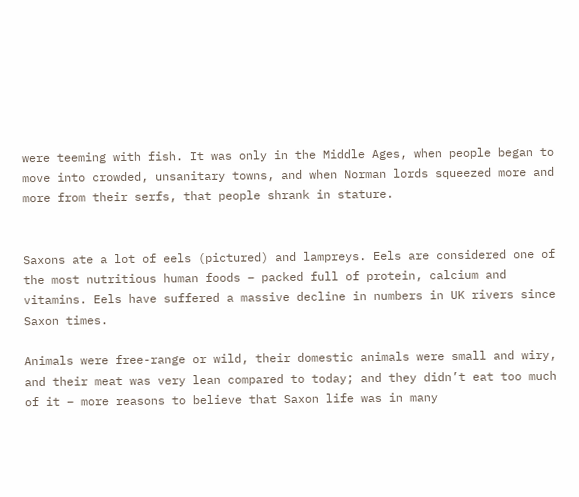were teeming with fish. It was only in the Middle Ages, when people began to move into crowded, unsanitary towns, and when Norman lords squeezed more and more from their serfs, that people shrank in stature.


Saxons ate a lot of eels (pictured) and lampreys. Eels are considered one of the most nutritious human foods – packed full of protein, calcium and vitamins. Eels have suffered a massive decline in numbers in UK rivers since Saxon times.

Animals were free-range or wild, their domestic animals were small and wiry, and their meat was very lean compared to today; and they didn’t eat too much of it – more reasons to believe that Saxon life was in many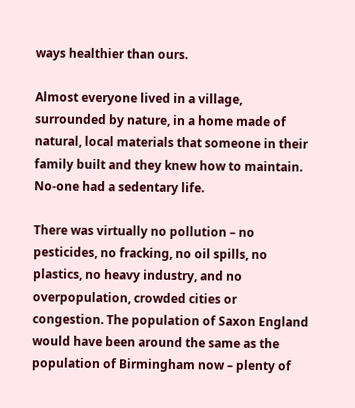ways healthier than ours.

Almost everyone lived in a village, surrounded by nature, in a home made of natural, local materials that someone in their family built and they knew how to maintain. No-one had a sedentary life.

There was virtually no pollution – no pesticides, no fracking, no oil spills, no plastics, no heavy industry, and no overpopulation, crowded cities or congestion. The population of Saxon England would have been around the same as the population of Birmingham now – plenty of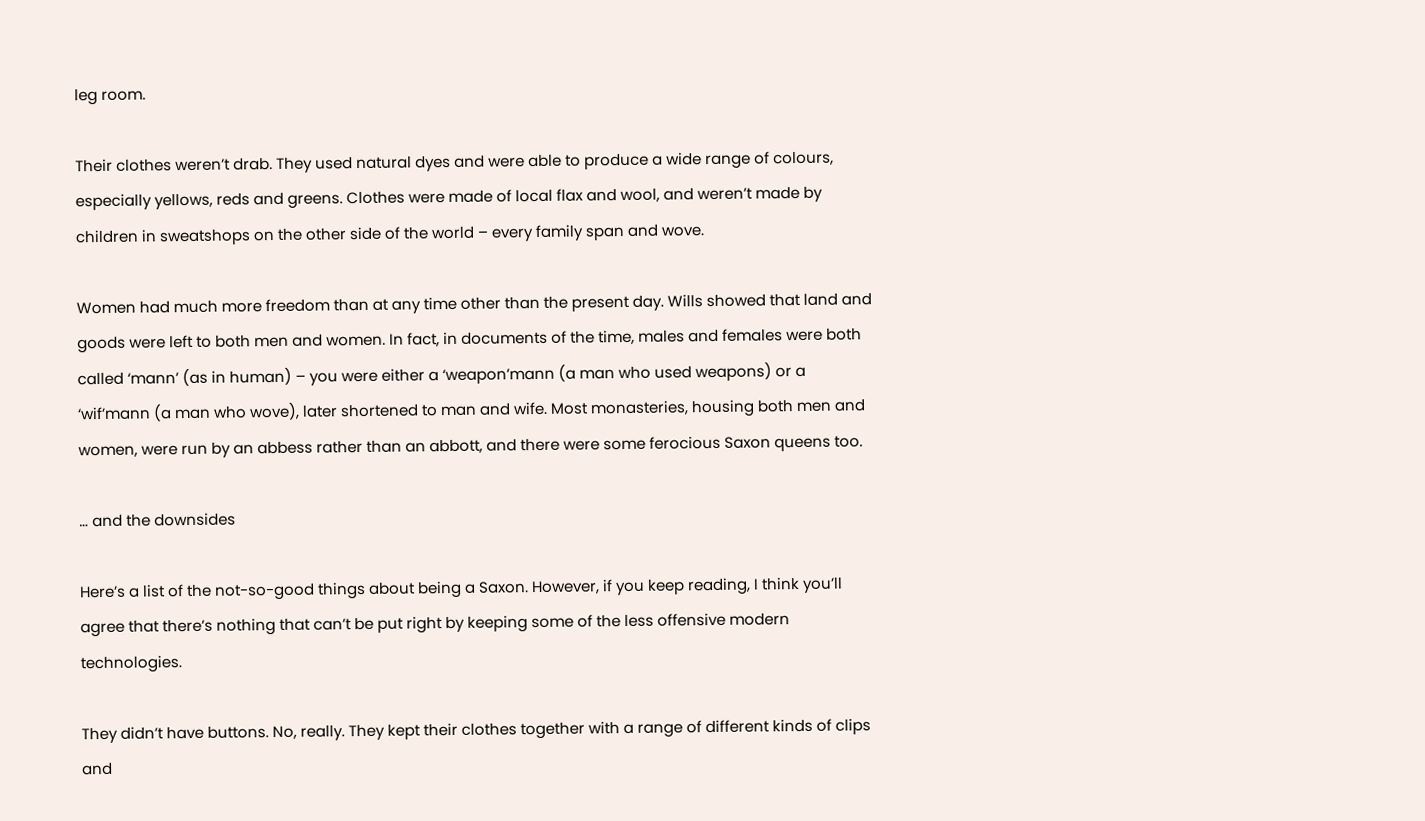leg room.

Their clothes weren’t drab. They used natural dyes and were able to produce a wide range of colours, especially yellows, reds and greens. Clothes were made of local flax and wool, and weren’t made by children in sweatshops on the other side of the world – every family span and wove.

Women had much more freedom than at any time other than the present day. Wills showed that land and goods were left to both men and women. In fact, in documents of the time, males and females were both called ‘mann’ (as in human) – you were either a ‘weapon’mann (a man who used weapons) or a ‘wif’mann (a man who wove), later shortened to man and wife. Most monasteries, housing both men and women, were run by an abbess rather than an abbott, and there were some ferocious Saxon queens too.

… and the downsides

Here’s a list of the not-so-good things about being a Saxon. However, if you keep reading, I think you’ll agree that there’s nothing that can’t be put right by keeping some of the less offensive modern technologies.

They didn’t have buttons. No, really. They kept their clothes together with a range of different kinds of clips and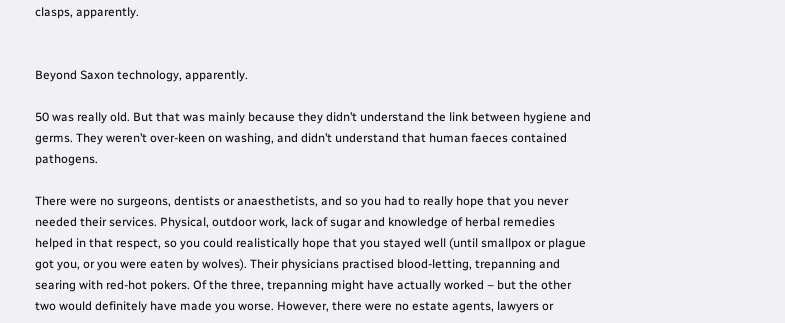clasps, apparently.


Beyond Saxon technology, apparently.

50 was really old. But that was mainly because they didn’t understand the link between hygiene and germs. They weren’t over-keen on washing, and didn’t understand that human faeces contained pathogens.

There were no surgeons, dentists or anaesthetists, and so you had to really hope that you never needed their services. Physical, outdoor work, lack of sugar and knowledge of herbal remedies helped in that respect, so you could realistically hope that you stayed well (until smallpox or plague got you, or you were eaten by wolves). Their physicians practised blood-letting, trepanning and searing with red-hot pokers. Of the three, trepanning might have actually worked – but the other two would definitely have made you worse. However, there were no estate agents, lawyers or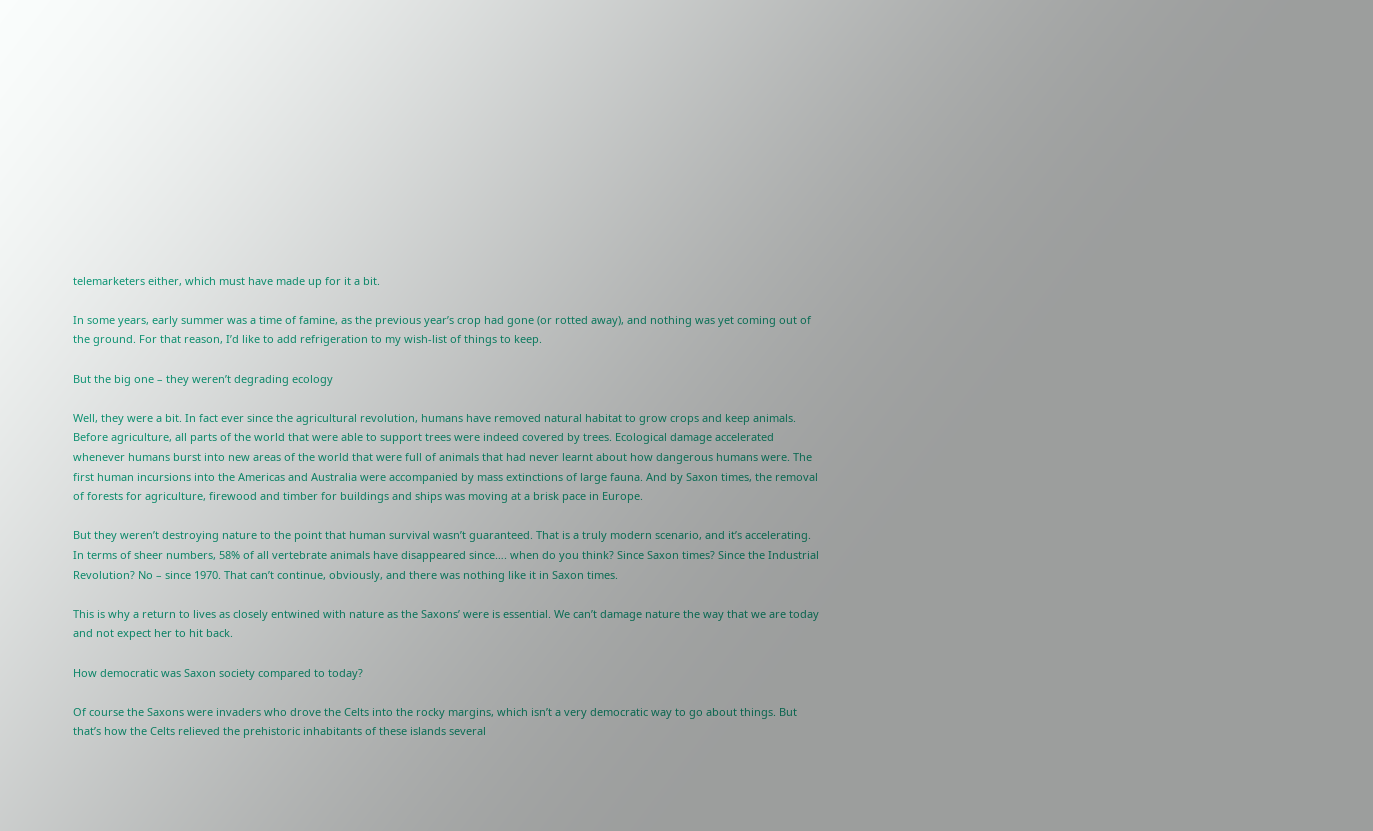telemarketers either, which must have made up for it a bit.

In some years, early summer was a time of famine, as the previous year’s crop had gone (or rotted away), and nothing was yet coming out of the ground. For that reason, I’d like to add refrigeration to my wish-list of things to keep.

But the big one – they weren’t degrading ecology

Well, they were a bit. In fact ever since the agricultural revolution, humans have removed natural habitat to grow crops and keep animals. Before agriculture, all parts of the world that were able to support trees were indeed covered by trees. Ecological damage accelerated whenever humans burst into new areas of the world that were full of animals that had never learnt about how dangerous humans were. The first human incursions into the Americas and Australia were accompanied by mass extinctions of large fauna. And by Saxon times, the removal of forests for agriculture, firewood and timber for buildings and ships was moving at a brisk pace in Europe.

But they weren’t destroying nature to the point that human survival wasn’t guaranteed. That is a truly modern scenario, and it’s accelerating. In terms of sheer numbers, 58% of all vertebrate animals have disappeared since…. when do you think? Since Saxon times? Since the Industrial Revolution? No – since 1970. That can’t continue, obviously, and there was nothing like it in Saxon times.

This is why a return to lives as closely entwined with nature as the Saxons’ were is essential. We can’t damage nature the way that we are today and not expect her to hit back.

How democratic was Saxon society compared to today?

Of course the Saxons were invaders who drove the Celts into the rocky margins, which isn’t a very democratic way to go about things. But that’s how the Celts relieved the prehistoric inhabitants of these islands several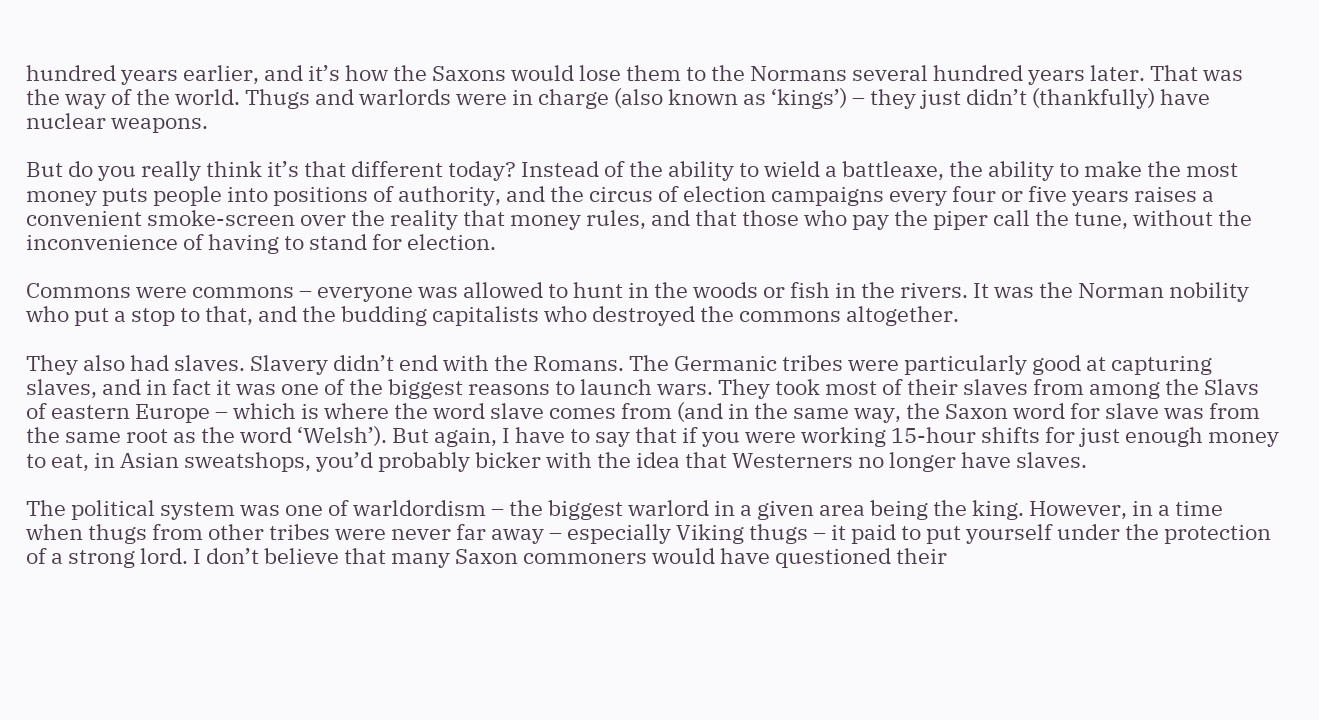hundred years earlier, and it’s how the Saxons would lose them to the Normans several hundred years later. That was the way of the world. Thugs and warlords were in charge (also known as ‘kings’) – they just didn’t (thankfully) have nuclear weapons.

But do you really think it’s that different today? Instead of the ability to wield a battleaxe, the ability to make the most money puts people into positions of authority, and the circus of election campaigns every four or five years raises a convenient smoke-screen over the reality that money rules, and that those who pay the piper call the tune, without the inconvenience of having to stand for election.

Commons were commons – everyone was allowed to hunt in the woods or fish in the rivers. It was the Norman nobility who put a stop to that, and the budding capitalists who destroyed the commons altogether.

They also had slaves. Slavery didn’t end with the Romans. The Germanic tribes were particularly good at capturing slaves, and in fact it was one of the biggest reasons to launch wars. They took most of their slaves from among the Slavs of eastern Europe – which is where the word slave comes from (and in the same way, the Saxon word for slave was from the same root as the word ‘Welsh’). But again, I have to say that if you were working 15-hour shifts for just enough money to eat, in Asian sweatshops, you’d probably bicker with the idea that Westerners no longer have slaves.

The political system was one of warldordism – the biggest warlord in a given area being the king. However, in a time when thugs from other tribes were never far away – especially Viking thugs – it paid to put yourself under the protection of a strong lord. I don’t believe that many Saxon commoners would have questioned their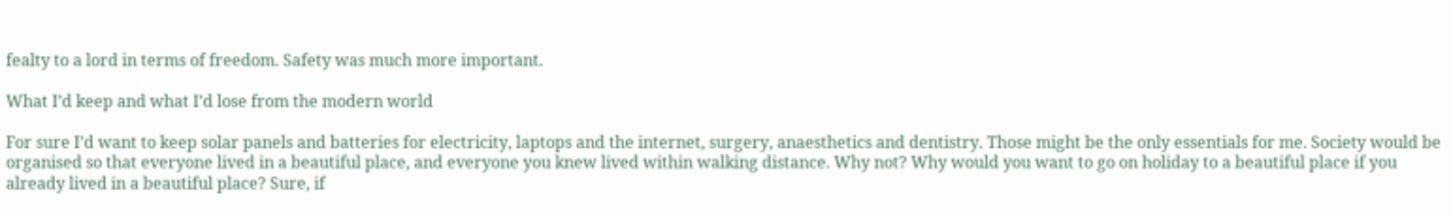fealty to a lord in terms of freedom. Safety was much more important.

What I’d keep and what I’d lose from the modern world

For sure I’d want to keep solar panels and batteries for electricity, laptops and the internet, surgery, anaesthetics and dentistry. Those might be the only essentials for me. Society would be organised so that everyone lived in a beautiful place, and everyone you knew lived within walking distance. Why not? Why would you want to go on holiday to a beautiful place if you already lived in a beautiful place? Sure, if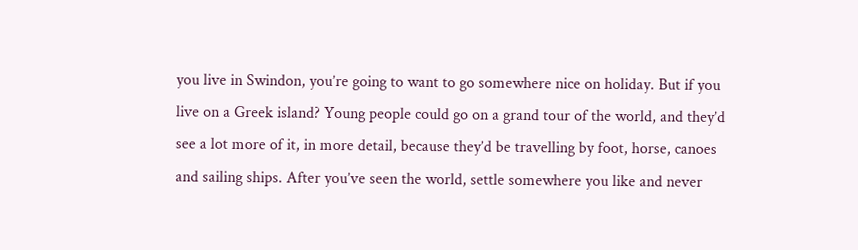you live in Swindon, you’re going to want to go somewhere nice on holiday. But if you live on a Greek island? Young people could go on a grand tour of the world, and they’d see a lot more of it, in more detail, because they’d be travelling by foot, horse, canoes and sailing ships. After you’ve seen the world, settle somewhere you like and never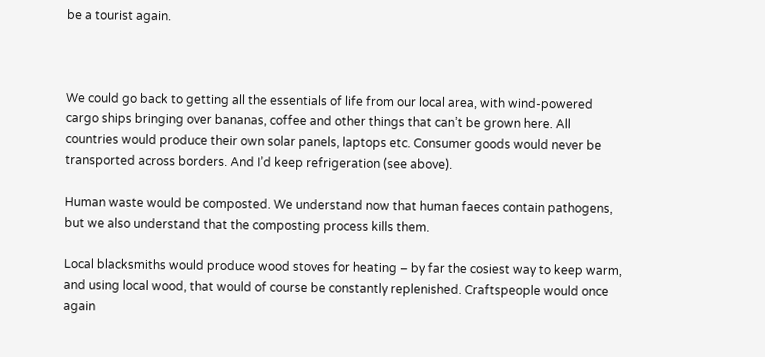be a tourist again.



We could go back to getting all the essentials of life from our local area, with wind-powered cargo ships bringing over bananas, coffee and other things that can’t be grown here. All countries would produce their own solar panels, laptops etc. Consumer goods would never be transported across borders. And I’d keep refrigeration (see above).

Human waste would be composted. We understand now that human faeces contain pathogens, but we also understand that the composting process kills them.

Local blacksmiths would produce wood stoves for heating – by far the cosiest way to keep warm, and using local wood, that would of course be constantly replenished. Craftspeople would once again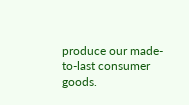produce our made-to-last consumer goods.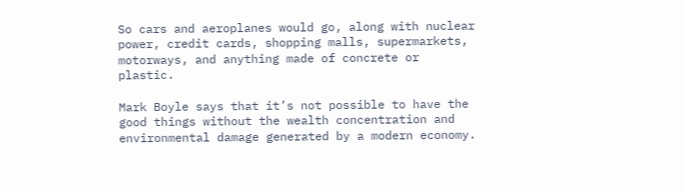So cars and aeroplanes would go, along with nuclear power, credit cards, shopping malls, supermarkets, motorways, and anything made of concrete or plastic.

Mark Boyle says that it’s not possible to have the good things without the wealth concentration and environmental damage generated by a modern economy.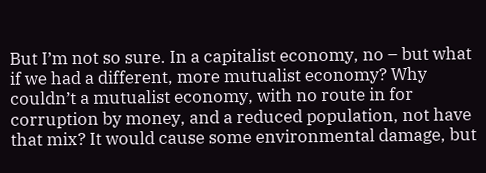But I’m not so sure. In a capitalist economy, no – but what if we had a different, more mutualist economy? Why couldn’t a mutualist economy, with no route in for corruption by money, and a reduced population, not have that mix? It would cause some environmental damage, but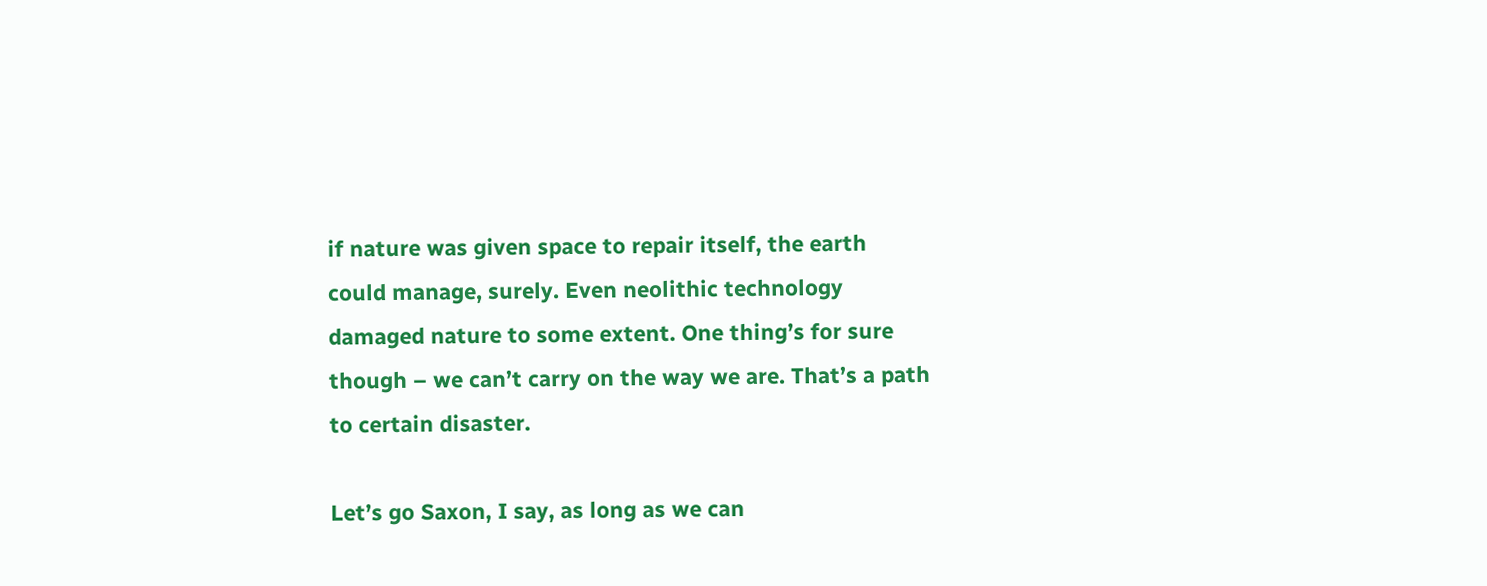if nature was given space to repair itself, the earth could manage, surely. Even neolithic technology damaged nature to some extent. One thing’s for sure though – we can’t carry on the way we are. That’s a path to certain disaster.

Let’s go Saxon, I say, as long as we can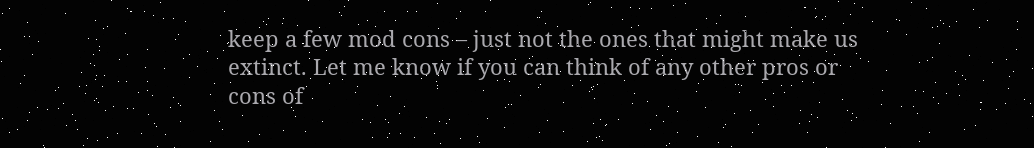keep a few mod cons – just not the ones that might make us extinct. Let me know if you can think of any other pros or cons of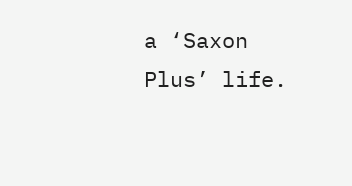a ‘Saxon Plus’ life.